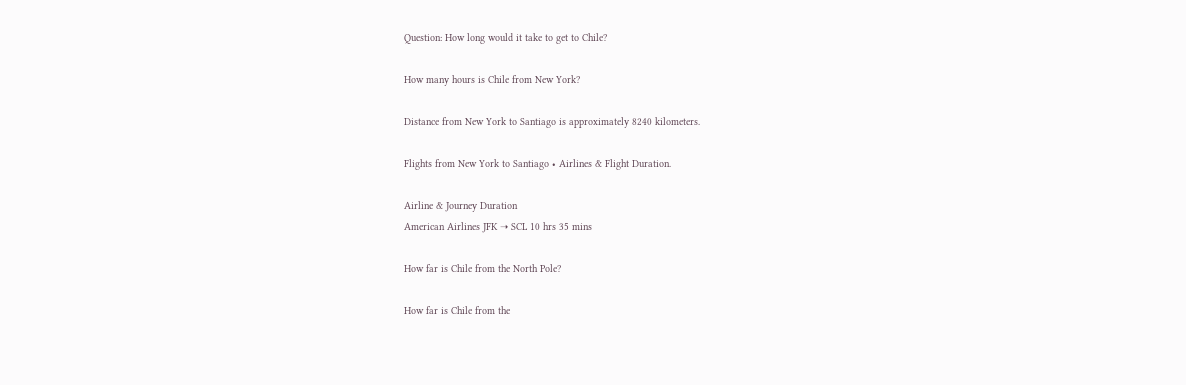Question: How long would it take to get to Chile?

How many hours is Chile from New York?

Distance from New York to Santiago is approximately 8240 kilometers.

Flights from New York to Santiago • Airlines & Flight Duration.

Airline & Journey Duration
American Airlines JFK ➝ SCL 10 hrs 35 mins

How far is Chile from the North Pole?

How far is Chile from the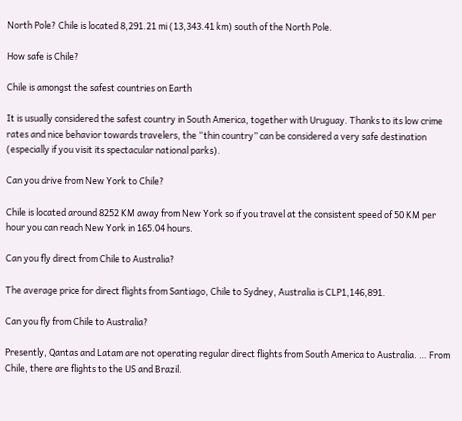North Pole? Chile is located 8,291.21 mi (13,343.41 km) south of the North Pole.

How safe is Chile?

Chile is amongst the safest countries on Earth

It is usually considered the safest country in South America, together with Uruguay. Thanks to its low crime rates and nice behavior towards travelers, the “thin country” can be considered a very safe destination (especially if you visit its spectacular national parks).

Can you drive from New York to Chile?

Chile is located around 8252 KM away from New York so if you travel at the consistent speed of 50 KM per hour you can reach New York in 165.04 hours.

Can you fly direct from Chile to Australia?

The average price for direct flights from Santiago, Chile to Sydney, Australia is CLP1,146,891.

Can you fly from Chile to Australia?

Presently, Qantas and Latam are not operating regular direct flights from South America to Australia. … From Chile, there are flights to the US and Brazil.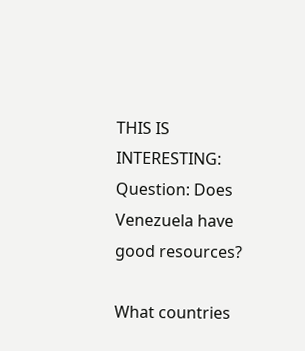THIS IS INTERESTING:  Question: Does Venezuela have good resources?

What countries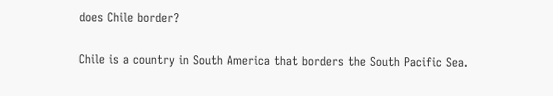does Chile border?

Chile is a country in South America that borders the South Pacific Sea.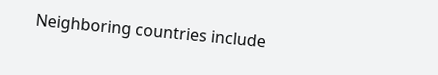Neighboring countries include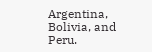Argentina, Bolivia, and Peru.